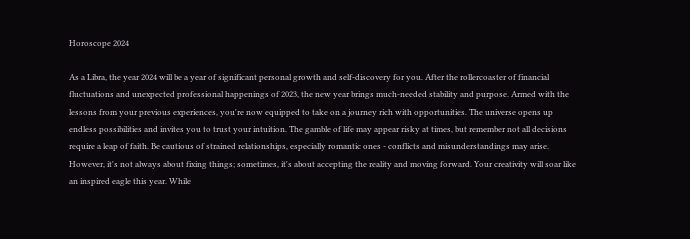Horoscope 2024

As a Libra, the year 2024 will be a year of significant personal growth and self-discovery for you. After the rollercoaster of financial fluctuations and unexpected professional happenings of 2023, the new year brings much-needed stability and purpose. Armed with the lessons from your previous experiences, you're now equipped to take on a journey rich with opportunities. The universe opens up endless possibilities and invites you to trust your intuition. The gamble of life may appear risky at times, but remember not all decisions require a leap of faith. Be cautious of strained relationships, especially romantic ones - conflicts and misunderstandings may arise. However, it's not always about fixing things; sometimes, it's about accepting the reality and moving forward. Your creativity will soar like an inspired eagle this year. While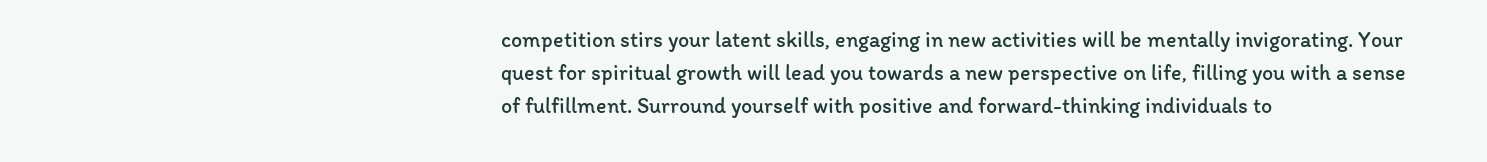competition stirs your latent skills, engaging in new activities will be mentally invigorating. Your quest for spiritual growth will lead you towards a new perspective on life, filling you with a sense of fulfillment. Surround yourself with positive and forward-thinking individuals to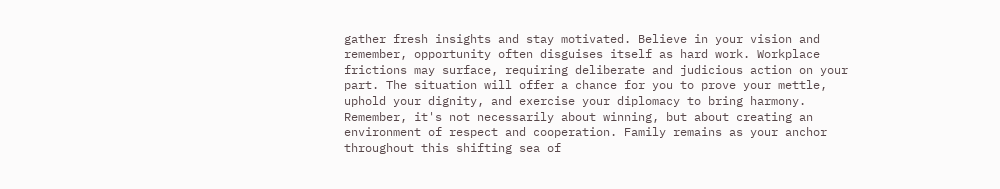gather fresh insights and stay motivated. Believe in your vision and remember, opportunity often disguises itself as hard work. Workplace frictions may surface, requiring deliberate and judicious action on your part. The situation will offer a chance for you to prove your mettle, uphold your dignity, and exercise your diplomacy to bring harmony. Remember, it's not necessarily about winning, but about creating an environment of respect and cooperation. Family remains as your anchor throughout this shifting sea of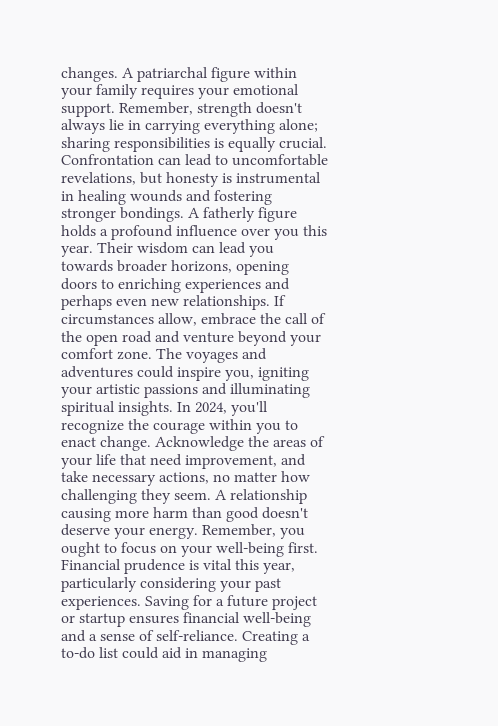changes. A patriarchal figure within your family requires your emotional support. Remember, strength doesn't always lie in carrying everything alone; sharing responsibilities is equally crucial. Confrontation can lead to uncomfortable revelations, but honesty is instrumental in healing wounds and fostering stronger bondings. A fatherly figure holds a profound influence over you this year. Their wisdom can lead you towards broader horizons, opening doors to enriching experiences and perhaps even new relationships. If circumstances allow, embrace the call of the open road and venture beyond your comfort zone. The voyages and adventures could inspire you, igniting your artistic passions and illuminating spiritual insights. In 2024, you'll recognize the courage within you to enact change. Acknowledge the areas of your life that need improvement, and take necessary actions, no matter how challenging they seem. A relationship causing more harm than good doesn't deserve your energy. Remember, you ought to focus on your well-being first. Financial prudence is vital this year, particularly considering your past experiences. Saving for a future project or startup ensures financial well-being and a sense of self-reliance. Creating a to-do list could aid in managing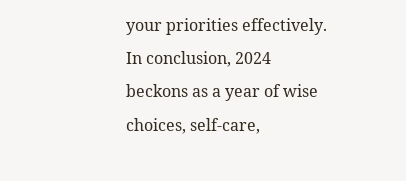your priorities effectively. In conclusion, 2024 beckons as a year of wise choices, self-care,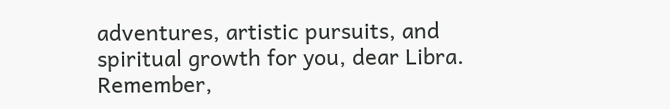adventures, artistic pursuits, and spiritual growth for you, dear Libra. Remember,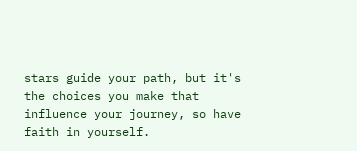stars guide your path, but it's the choices you make that influence your journey, so have faith in yourself.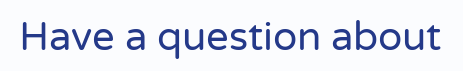Have a question about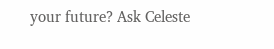your future? Ask Celeste